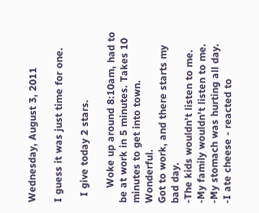Wednesday, August 3, 2011

I guess it was just time for one.

  I give today 2 stars.

     Woke up around 8:10am, had to be at work in 5 minutes. Takes 10 minutes to get into town. Wonderful.
Got to work, and there starts my bad day.
-The kids wouldn't listen to me.
-My family wouldn't listen to me.
-My stomach was hurting all day.
-I ate cheese - reacted to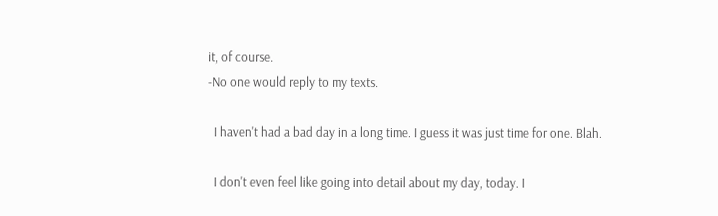it, of course.
-No one would reply to my texts.

  I haven't had a bad day in a long time. I guess it was just time for one. Blah.

  I don't even feel like going into detail about my day, today. I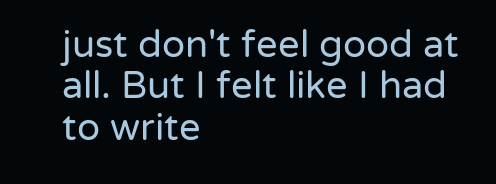just don't feel good at all. But I felt like I had to write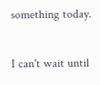something today.

I can't wait until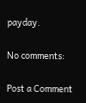payday.

No comments:

Post a Comment